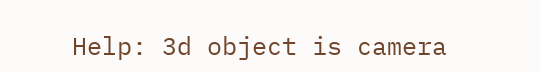Help: 3d object is camera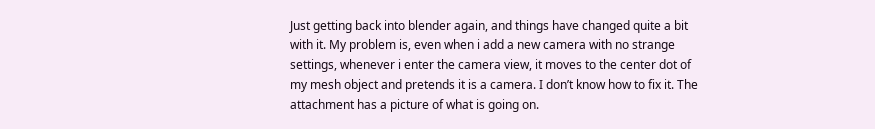Just getting back into blender again, and things have changed quite a bit with it. My problem is, even when i add a new camera with no strange settings, whenever i enter the camera view, it moves to the center dot of my mesh object and pretends it is a camera. I don’t know how to fix it. The attachment has a picture of what is going on.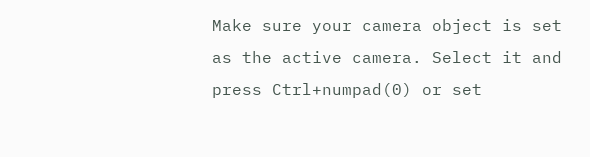Make sure your camera object is set as the active camera. Select it and press Ctrl+numpad(0) or set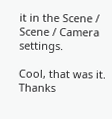it in the Scene / Scene / Camera settings.

Cool, that was it. Thanks